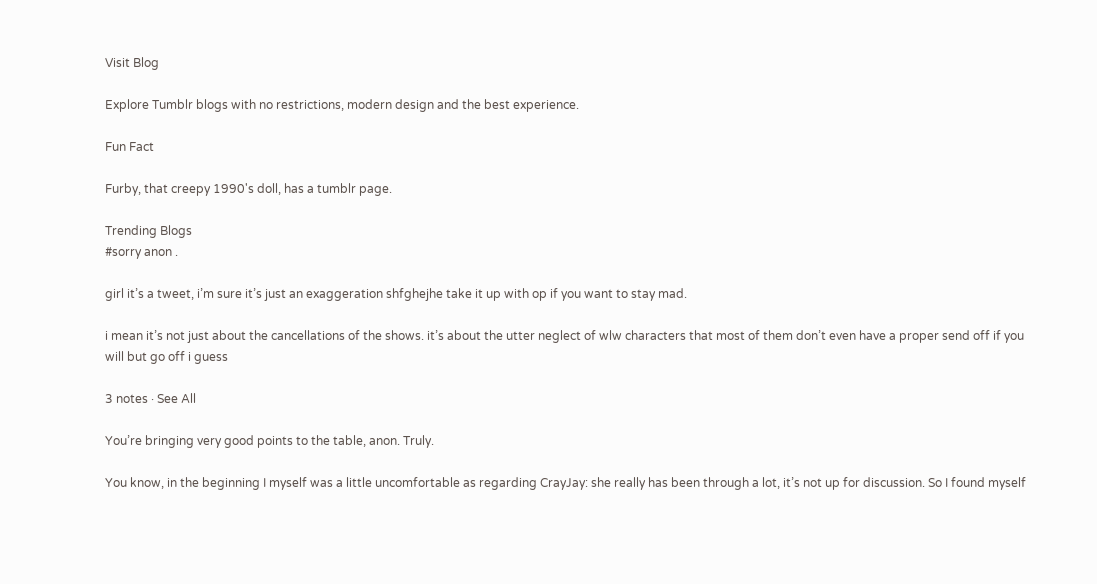Visit Blog

Explore Tumblr blogs with no restrictions, modern design and the best experience.

Fun Fact

Furby, that creepy 1990's doll, has a tumblr page.

Trending Blogs
#sorry anon .

girl it’s a tweet, i’m sure it’s just an exaggeration shfghejhe take it up with op if you want to stay mad.

i mean it’s not just about the cancellations of the shows. it’s about the utter neglect of wlw characters that most of them don’t even have a proper send off if you will but go off i guess

3 notes · See All

You’re bringing very good points to the table, anon. Truly.

You know, in the beginning I myself was a little uncomfortable as regarding CrayJay: she really has been through a lot, it’s not up for discussion. So I found myself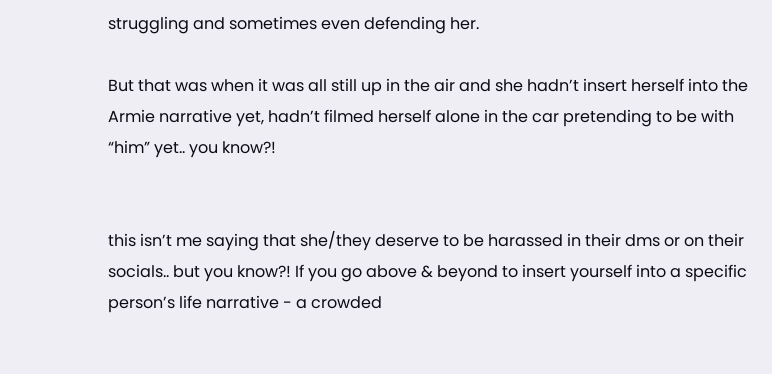struggling and sometimes even defending her.

But that was when it was all still up in the air and she hadn’t insert herself into the Armie narrative yet, hadn’t filmed herself alone in the car pretending to be with “him” yet.. you know?!


this isn’t me saying that she/they deserve to be harassed in their dms or on their socials.. but you know?! If you go above & beyond to insert yourself into a specific person’s life narrative - a crowded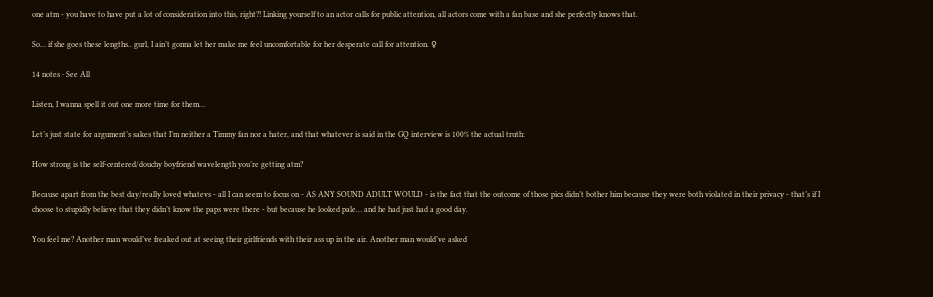one atm - you have to have put a lot of consideration into this, right?! Linking yourself to an actor calls for public attention, all actors come with a fan base and she perfectly knows that.

So… if she goes these lengths.. gurl, I ain’t gonna let her make me feel uncomfortable for her desperate call for attention. ♀

14 notes · See All

Listen, I wanna spell it out one more time for them…

Let’s just state for argument’s sakes that I’m neither a Timmy fan nor a hater, and that whatever is said in the GQ interview is 100% the actual truth:

How strong is the self-centered/douchy boyfriend wavelength you’re getting atm?

Because apart from the best day/really loved whatevs - all I can seem to focus on - AS ANY SOUND ADULT WOULD - is the fact that the outcome of those pics didn’t bother him because they were both violated in their privacy - that’s if I choose to stupidly believe that they didn’t know the paps were there - but because he looked pale… and he had just had a good day.

You feel me? Another man would’ve freaked out at seeing their girlfriends with their ass up in the air. Another man would’ve asked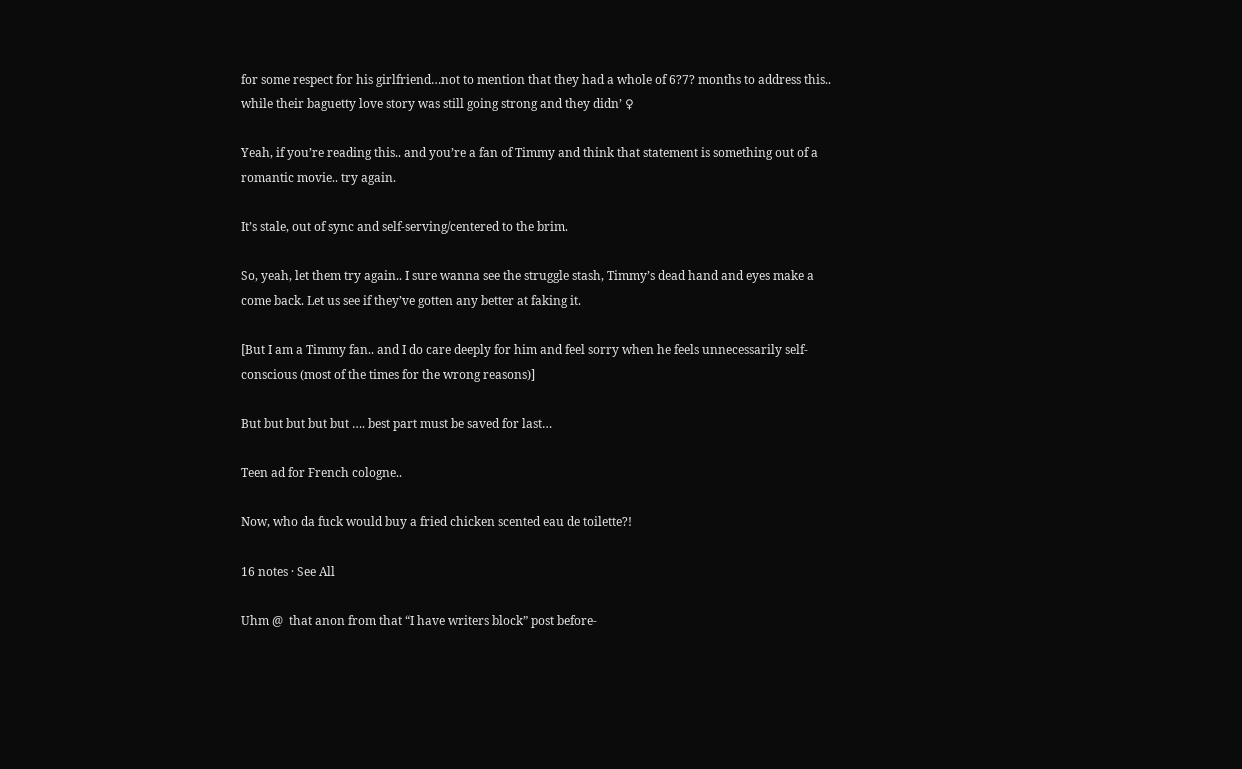for some respect for his girlfriend…not to mention that they had a whole of 6?7? months to address this.. while their baguetty love story was still going strong and they didn’ ♀

Yeah, if you’re reading this.. and you’re a fan of Timmy and think that statement is something out of a romantic movie.. try again.

It’s stale, out of sync and self-serving/centered to the brim.

So, yeah, let them try again.. I sure wanna see the struggle stash, Timmy’s dead hand and eyes make a come back. Let us see if they’ve gotten any better at faking it.

[But I am a Timmy fan.. and I do care deeply for him and feel sorry when he feels unnecessarily self-conscious (most of the times for the wrong reasons)]

But but but but but …. best part must be saved for last…

Teen ad for French cologne..

Now, who da fuck would buy a fried chicken scented eau de toilette?!

16 notes · See All

Uhm @  that anon from that “I have writers block” post before-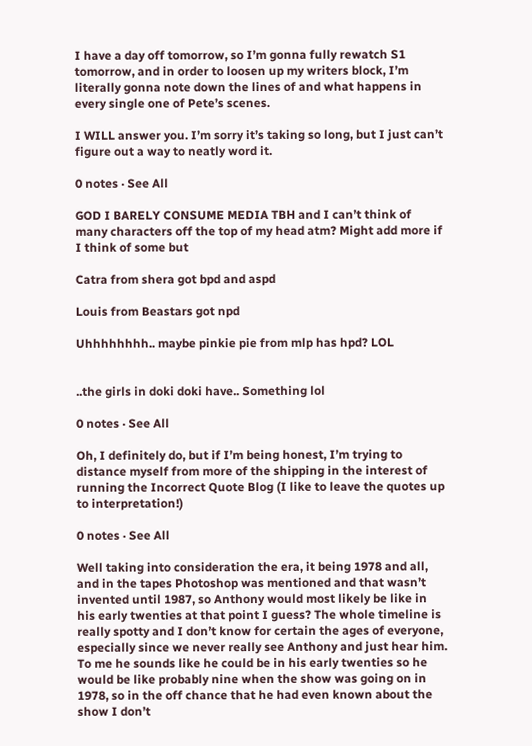I have a day off tomorrow, so I’m gonna fully rewatch S1 tomorrow, and in order to loosen up my writers block, I’m literally gonna note down the lines of and what happens in every single one of Pete’s scenes.

I WILL answer you. I’m sorry it’s taking so long, but I just can’t figure out a way to neatly word it.

0 notes · See All

GOD I BARELY CONSUME MEDIA TBH and I can’t think of many characters off the top of my head atm? Might add more if I think of some but

Catra from shera got bpd and aspd

Louis from Beastars got npd

Uhhhhhhhh.. maybe pinkie pie from mlp has hpd? LOL


..the girls in doki doki have.. Something lol

0 notes · See All

Oh, I definitely do, but if I’m being honest, I’m trying to distance myself from more of the shipping in the interest of running the Incorrect Quote Blog (I like to leave the quotes up to interpretation!)

0 notes · See All

Well taking into consideration the era, it being 1978 and all, and in the tapes Photoshop was mentioned and that wasn’t invented until 1987, so Anthony would most likely be like in his early twenties at that point I guess? The whole timeline is really spotty and I don’t know for certain the ages of everyone, especially since we never really see Anthony and just hear him. To me he sounds like he could be in his early twenties so he would be like probably nine when the show was going on in 1978, so in the off chance that he had even known about the show I don’t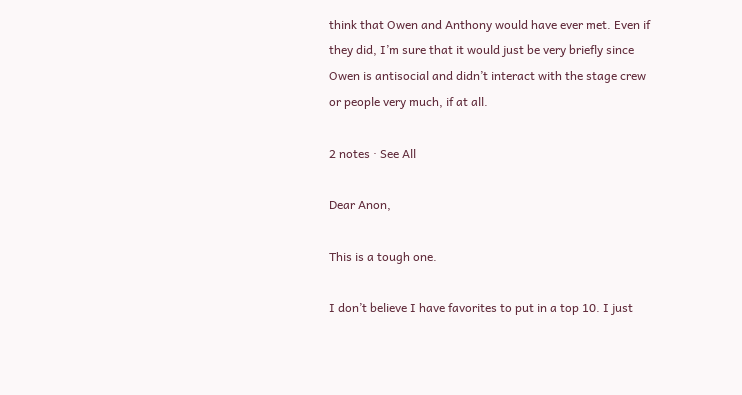think that Owen and Anthony would have ever met. Even if they did, I’m sure that it would just be very briefly since Owen is antisocial and didn’t interact with the stage crew or people very much, if at all.

2 notes · See All

Dear Anon,

This is a tough one.

I don’t believe I have favorites to put in a top 10. I just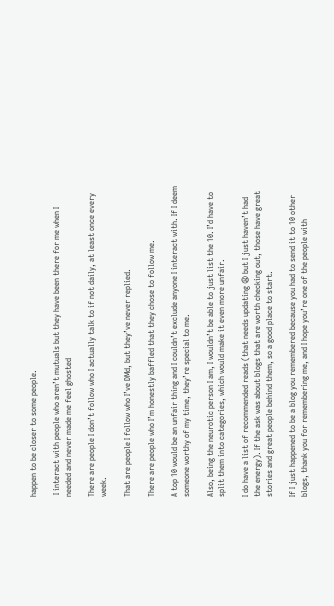happen to be closer to some people.

 I interact with people who aren’t mutuals but they have been there for me when I needed and never made me feel ghosted

There are people I don’t follow who I actually talk to if not daily, at least once every week.

That are people I follow who I’ve DMd, but they’ve never replied.

There are people who I’m honestly baffled that they chose to follow me.

A top 10 would be an unfair thing and I couldn’t exclude anyone I interact with. If I deem someone worthy of my time, they’re special to me.

Also, being the neurotic person I am, I wouldn’t be able to just list the 10. I’d have to split them into categories, which would make it even more unfair.

I do have a list of recommended reads (that needs updating 😩 but I just haven’t had the energy). If the ask was about blogs that are worth checking out, those have great stories and great people behind them, so a good place to start.

If I just happened to be a blog you remembered because you had to send it to 10 other blogs, thank you for remembering me, and I hope you’re one of the people with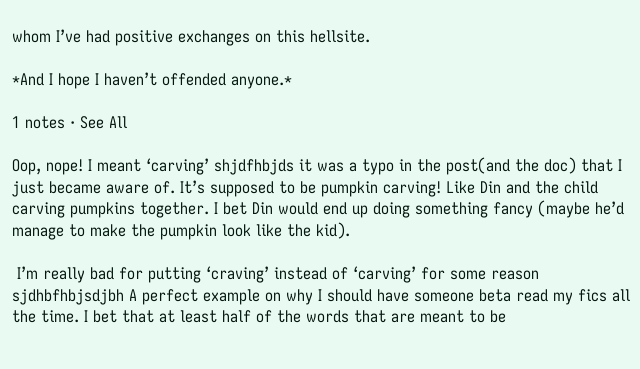whom I’ve had positive exchanges on this hellsite.

*And I hope I haven’t offended anyone.*

1 notes · See All

Oop, nope! I meant ‘carving’ shjdfhbjds it was a typo in the post(and the doc) that I just became aware of. It’s supposed to be pumpkin carving! Like Din and the child carving pumpkins together. I bet Din would end up doing something fancy (maybe he’d manage to make the pumpkin look like the kid).

 I’m really bad for putting ‘craving’ instead of ‘carving’ for some reason sjdhbfhbjsdjbh A perfect example on why I should have someone beta read my fics all the time. I bet that at least half of the words that are meant to be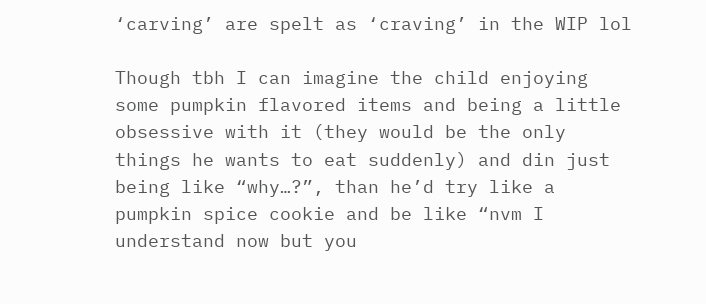‘carving’ are spelt as ‘craving’ in the WIP lol

Though tbh I can imagine the child enjoying some pumpkin flavored items and being a little obsessive with it (they would be the only things he wants to eat suddenly) and din just being like “why…?”, than he’d try like a pumpkin spice cookie and be like “nvm I understand now but you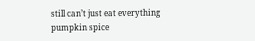still can’t just eat everything pumpkin spice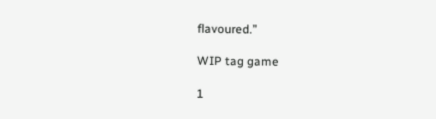flavoured.”

WIP tag game

1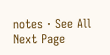notes · See All
Next Page